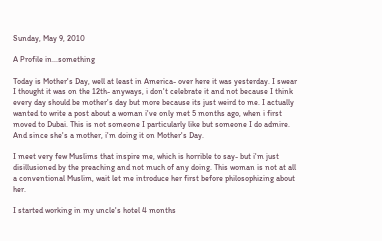Sunday, May 9, 2010

A Profile in...something

Today is Mother's Day, well at least in America- over here it was yesterday. I swear I thought it was on the 12th- anyways, i don't celebrate it and not because I think every day should be mother's day but more because its just weird to me. I actually wanted to write a post about a woman i've only met 5 months ago, when i first moved to Dubai. This is not someone I particularly like but someone I do admire. And since she's a mother, i'm doing it on Mother's Day.

I meet very few Muslims that inspire me, which is horrible to say- but i'm just disillusioned by the preaching and not much of any doing. This woman is not at all a conventional Muslim, wait let me introduce her first before philosophizing about her.

I started working in my uncle's hotel 4 months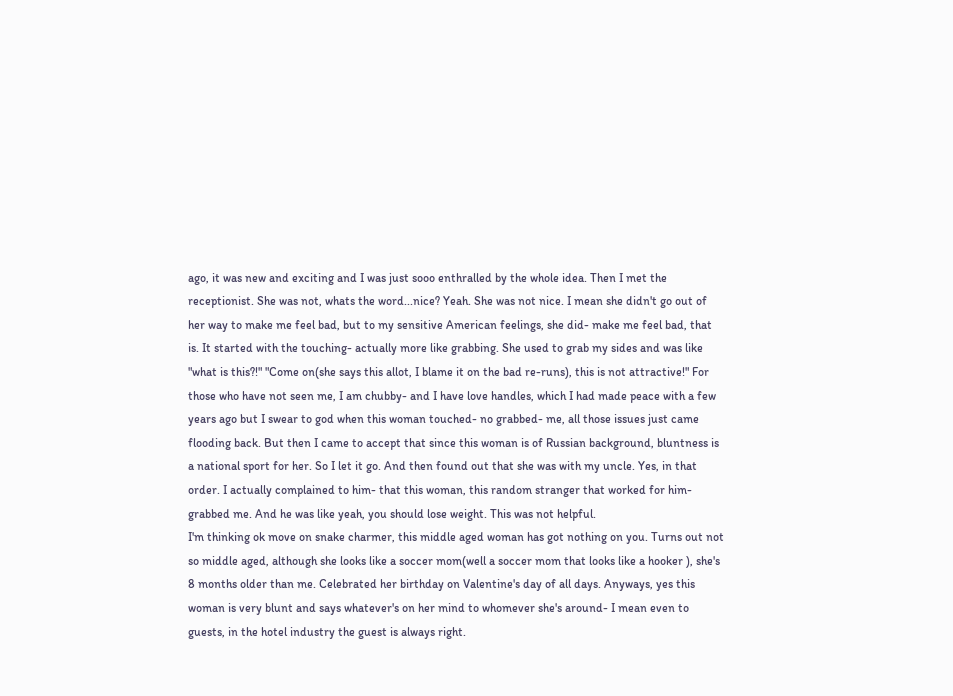ago, it was new and exciting and I was just sooo enthralled by the whole idea. Then I met the receptionist. She was not, whats the word...nice? Yeah. She was not nice. I mean she didn't go out of her way to make me feel bad, but to my sensitive American feelings, she did- make me feel bad, that is. It started with the touching- actually more like grabbing. She used to grab my sides and was like "what is this?!" "Come on(she says this allot, I blame it on the bad re-runs), this is not attractive!" For those who have not seen me, I am chubby- and I have love handles, which I had made peace with a few years ago but I swear to god when this woman touched- no grabbed- me, all those issues just came flooding back. But then I came to accept that since this woman is of Russian background, bluntness is a national sport for her. So I let it go. And then found out that she was with my uncle. Yes, in that order. I actually complained to him- that this woman, this random stranger that worked for him- grabbed me. And he was like yeah, you should lose weight. This was not helpful.
I'm thinking ok move on snake charmer, this middle aged woman has got nothing on you. Turns out not so middle aged, although she looks like a soccer mom(well a soccer mom that looks like a hooker ), she's 8 months older than me. Celebrated her birthday on Valentine's day of all days. Anyways, yes this woman is very blunt and says whatever's on her mind to whomever she's around- I mean even to guests, in the hotel industry the guest is always right.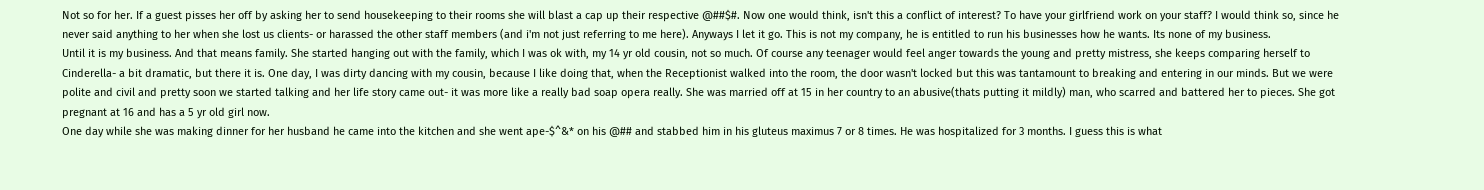Not so for her. If a guest pisses her off by asking her to send housekeeping to their rooms she will blast a cap up their respective @##$#. Now one would think, isn't this a conflict of interest? To have your girlfriend work on your staff? I would think so, since he never said anything to her when she lost us clients- or harassed the other staff members (and i'm not just referring to me here). Anyways I let it go. This is not my company, he is entitled to run his businesses how he wants. Its none of my business.
Until it is my business. And that means family. She started hanging out with the family, which I was ok with, my 14 yr old cousin, not so much. Of course any teenager would feel anger towards the young and pretty mistress, she keeps comparing herself to Cinderella- a bit dramatic, but there it is. One day, I was dirty dancing with my cousin, because I like doing that, when the Receptionist walked into the room, the door wasn't locked but this was tantamount to breaking and entering in our minds. But we were polite and civil and pretty soon we started talking and her life story came out- it was more like a really bad soap opera really. She was married off at 15 in her country to an abusive(thats putting it mildly) man, who scarred and battered her to pieces. She got pregnant at 16 and has a 5 yr old girl now.
One day while she was making dinner for her husband he came into the kitchen and she went ape-$^&* on his @## and stabbed him in his gluteus maximus 7 or 8 times. He was hospitalized for 3 months. I guess this is what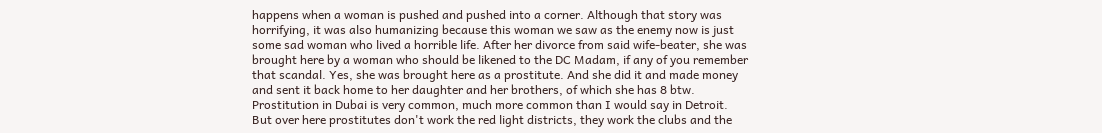happens when a woman is pushed and pushed into a corner. Although that story was horrifying, it was also humanizing because this woman we saw as the enemy now is just some sad woman who lived a horrible life. After her divorce from said wife-beater, she was brought here by a woman who should be likened to the DC Madam, if any of you remember that scandal. Yes, she was brought here as a prostitute. And she did it and made money and sent it back home to her daughter and her brothers, of which she has 8 btw.
Prostitution in Dubai is very common, much more common than I would say in Detroit. But over here prostitutes don't work the red light districts, they work the clubs and the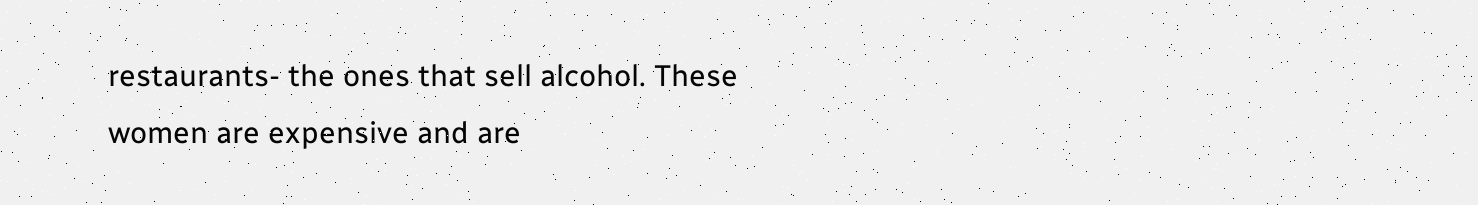restaurants- the ones that sell alcohol. These women are expensive and are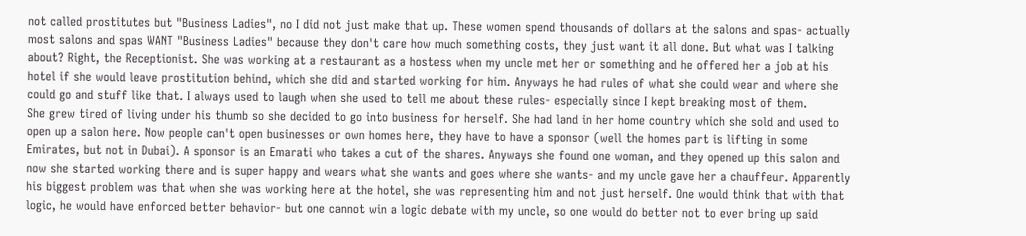not called prostitutes but "Business Ladies", no I did not just make that up. These women spend thousands of dollars at the salons and spas- actually most salons and spas WANT "Business Ladies" because they don't care how much something costs, they just want it all done. But what was I talking about? Right, the Receptionist. She was working at a restaurant as a hostess when my uncle met her or something and he offered her a job at his hotel if she would leave prostitution behind, which she did and started working for him. Anyways he had rules of what she could wear and where she could go and stuff like that. I always used to laugh when she used to tell me about these rules- especially since I kept breaking most of them.
She grew tired of living under his thumb so she decided to go into business for herself. She had land in her home country which she sold and used to open up a salon here. Now people can't open businesses or own homes here, they have to have a sponsor (well the homes part is lifting in some Emirates, but not in Dubai). A sponsor is an Emarati who takes a cut of the shares. Anyways she found one woman, and they opened up this salon and now she started working there and is super happy and wears what she wants and goes where she wants- and my uncle gave her a chauffeur. Apparently his biggest problem was that when she was working here at the hotel, she was representing him and not just herself. One would think that with that logic, he would have enforced better behavior- but one cannot win a logic debate with my uncle, so one would do better not to ever bring up said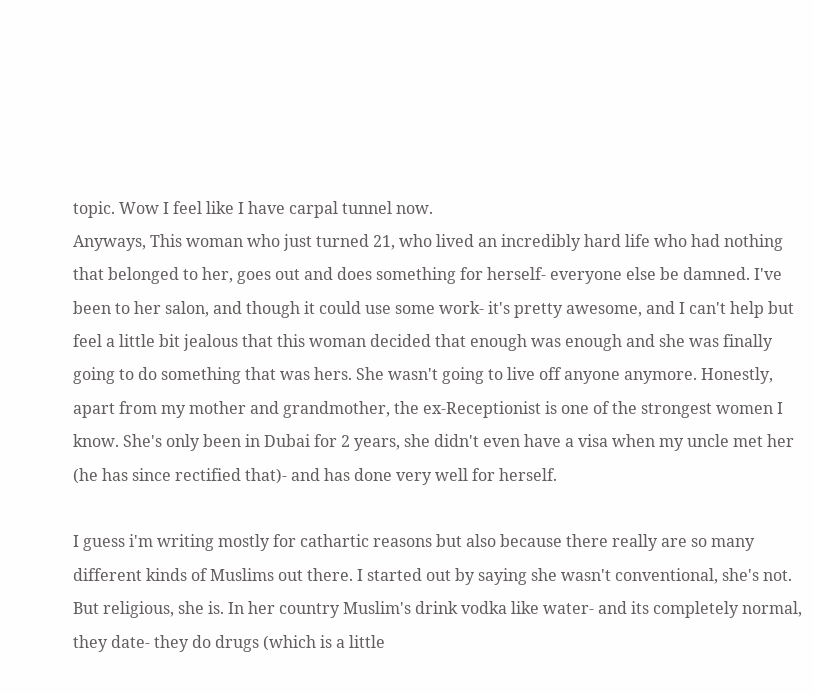topic. Wow I feel like I have carpal tunnel now.
Anyways, This woman who just turned 21, who lived an incredibly hard life who had nothing that belonged to her, goes out and does something for herself- everyone else be damned. I've been to her salon, and though it could use some work- it's pretty awesome, and I can't help but feel a little bit jealous that this woman decided that enough was enough and she was finally going to do something that was hers. She wasn't going to live off anyone anymore. Honestly, apart from my mother and grandmother, the ex-Receptionist is one of the strongest women I know. She's only been in Dubai for 2 years, she didn't even have a visa when my uncle met her (he has since rectified that)- and has done very well for herself.

I guess i'm writing mostly for cathartic reasons but also because there really are so many different kinds of Muslims out there. I started out by saying she wasn't conventional, she's not. But religious, she is. In her country Muslim's drink vodka like water- and its completely normal, they date- they do drugs (which is a little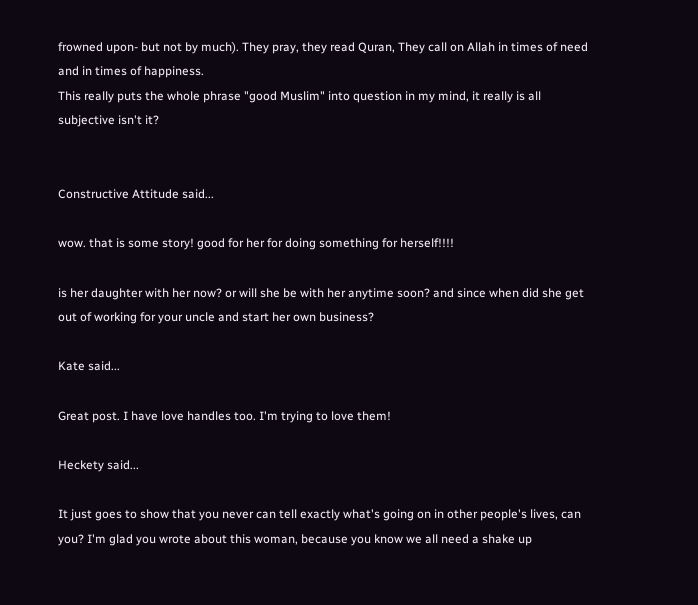frowned upon- but not by much). They pray, they read Quran, They call on Allah in times of need and in times of happiness.
This really puts the whole phrase "good Muslim" into question in my mind, it really is all subjective isn't it?


Constructive Attitude said...

wow. that is some story! good for her for doing something for herself!!!!

is her daughter with her now? or will she be with her anytime soon? and since when did she get out of working for your uncle and start her own business?

Kate said...

Great post. I have love handles too. I'm trying to love them!

Heckety said...

It just goes to show that you never can tell exactly what's going on in other people's lives, can you? I'm glad you wrote about this woman, because you know we all need a shake up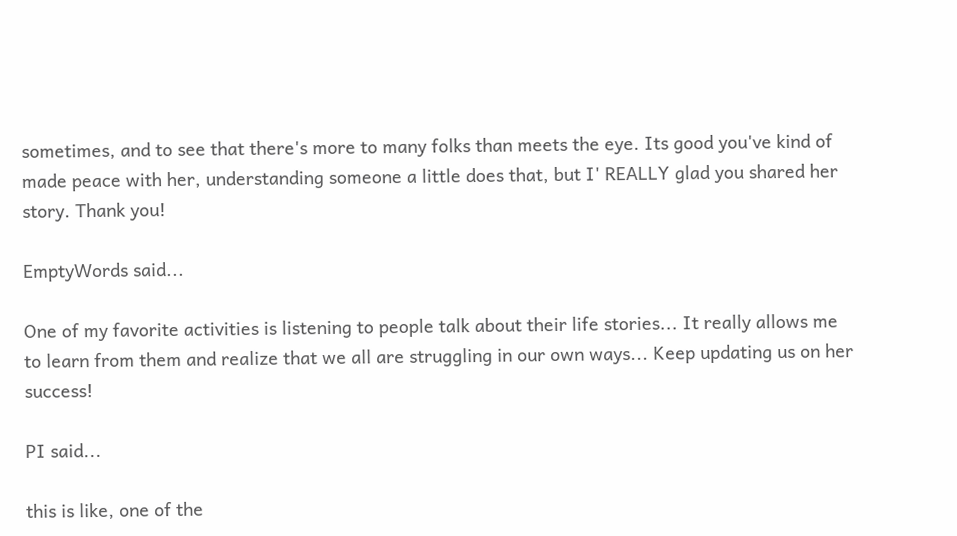sometimes, and to see that there's more to many folks than meets the eye. Its good you've kind of made peace with her, understanding someone a little does that, but I' REALLY glad you shared her story. Thank you!

EmptyWords said...

One of my favorite activities is listening to people talk about their life stories... It really allows me to learn from them and realize that we all are struggling in our own ways... Keep updating us on her success!

PI said...

this is like, one of the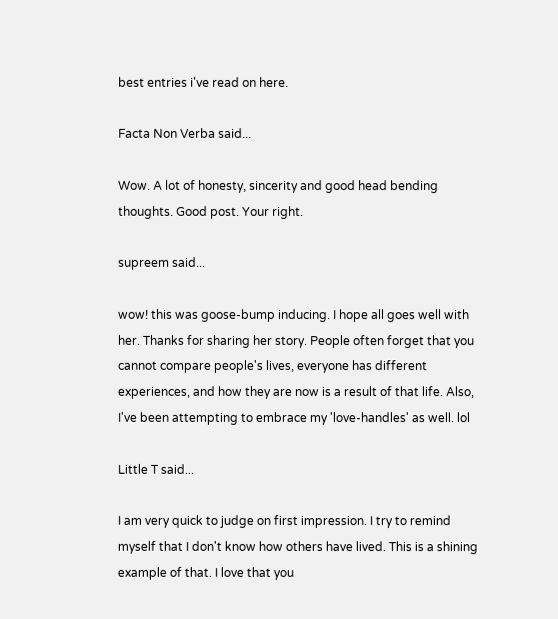best entries i've read on here.

Facta Non Verba said...

Wow. A lot of honesty, sincerity and good head bending thoughts. Good post. Your right.

supreem said...

wow! this was goose-bump inducing. I hope all goes well with her. Thanks for sharing her story. People often forget that you cannot compare people's lives, everyone has different experiences, and how they are now is a result of that life. Also, I've been attempting to embrace my 'love-handles' as well. lol

Little T said...

I am very quick to judge on first impression. I try to remind myself that I don't know how others have lived. This is a shining example of that. I love that you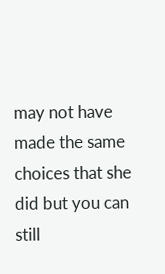may not have made the same choices that she did but you can still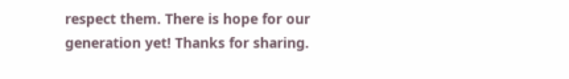respect them. There is hope for our generation yet! Thanks for sharing.